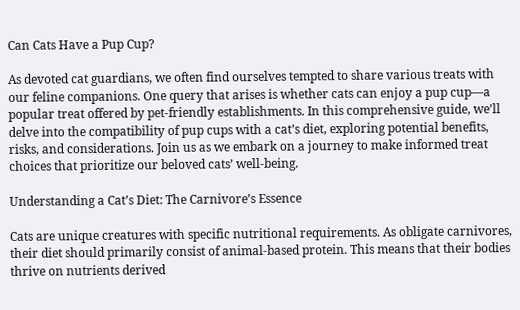Can Cats Have a Pup Cup?

As devoted cat guardians, we often find ourselves tempted to share various treats with our feline companions. One query that arises is whether cats can enjoy a pup cup—a popular treat offered by pet-friendly establishments. In this comprehensive guide, we’ll delve into the compatibility of pup cups with a cat’s diet, exploring potential benefits, risks, and considerations. Join us as we embark on a journey to make informed treat choices that prioritize our beloved cats’ well-being.

Understanding a Cat’s Diet: The Carnivore’s Essence

Cats are unique creatures with specific nutritional requirements. As obligate carnivores, their diet should primarily consist of animal-based protein. This means that their bodies thrive on nutrients derived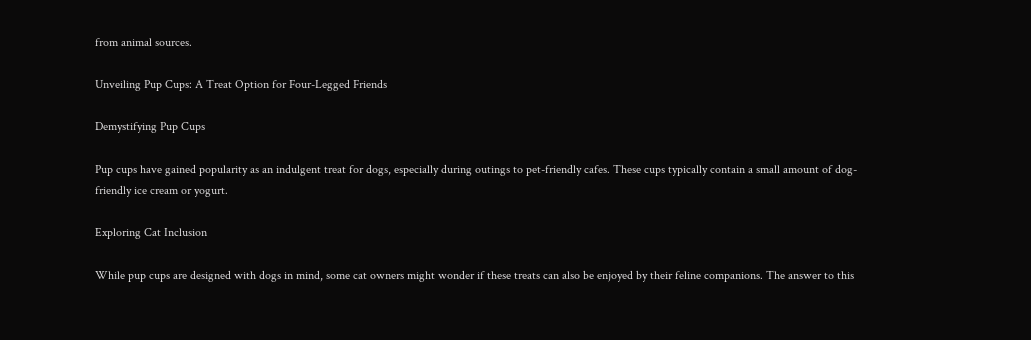from animal sources.

Unveiling Pup Cups: A Treat Option for Four-Legged Friends

Demystifying Pup Cups

Pup cups have gained popularity as an indulgent treat for dogs, especially during outings to pet-friendly cafes. These cups typically contain a small amount of dog-friendly ice cream or yogurt.

Exploring Cat Inclusion

While pup cups are designed with dogs in mind, some cat owners might wonder if these treats can also be enjoyed by their feline companions. The answer to this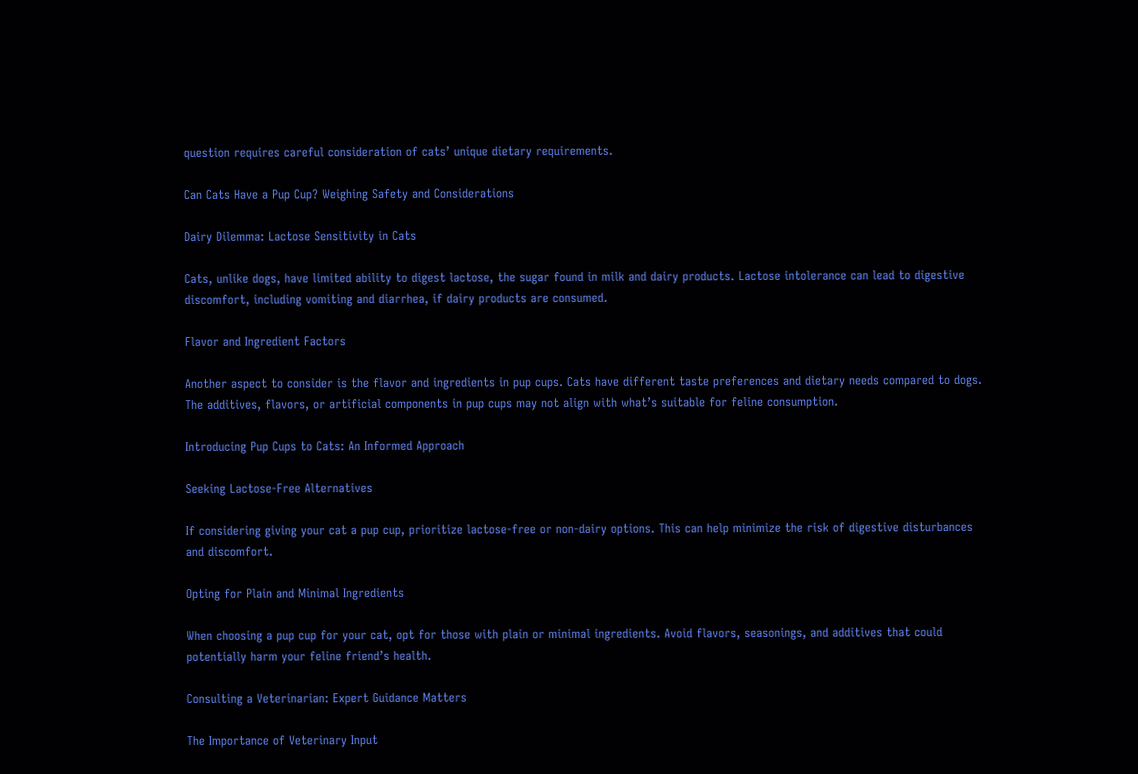question requires careful consideration of cats’ unique dietary requirements.

Can Cats Have a Pup Cup? Weighing Safety and Considerations

Dairy Dilemma: Lactose Sensitivity in Cats

Cats, unlike dogs, have limited ability to digest lactose, the sugar found in milk and dairy products. Lactose intolerance can lead to digestive discomfort, including vomiting and diarrhea, if dairy products are consumed.

Flavor and Ingredient Factors

Another aspect to consider is the flavor and ingredients in pup cups. Cats have different taste preferences and dietary needs compared to dogs. The additives, flavors, or artificial components in pup cups may not align with what’s suitable for feline consumption.

Introducing Pup Cups to Cats: An Informed Approach

Seeking Lactose-Free Alternatives

If considering giving your cat a pup cup, prioritize lactose-free or non-dairy options. This can help minimize the risk of digestive disturbances and discomfort.

Opting for Plain and Minimal Ingredients

When choosing a pup cup for your cat, opt for those with plain or minimal ingredients. Avoid flavors, seasonings, and additives that could potentially harm your feline friend’s health.

Consulting a Veterinarian: Expert Guidance Matters

The Importance of Veterinary Input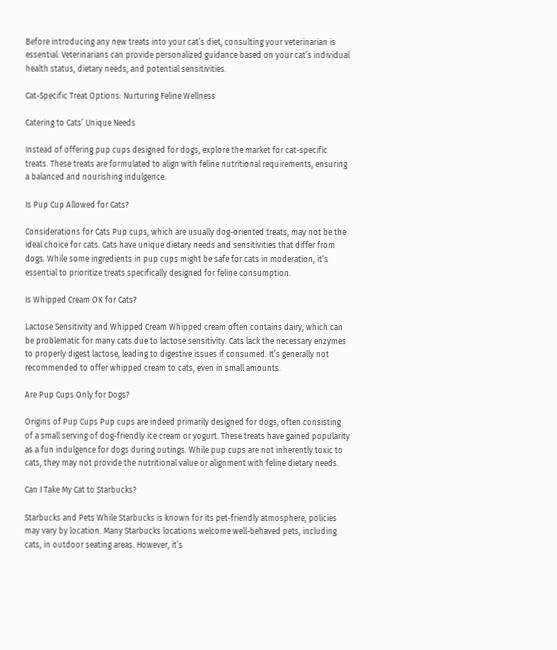Before introducing any new treats into your cat’s diet, consulting your veterinarian is essential. Veterinarians can provide personalized guidance based on your cat’s individual health status, dietary needs, and potential sensitivities.

Cat-Specific Treat Options: Nurturing Feline Wellness

Catering to Cats’ Unique Needs

Instead of offering pup cups designed for dogs, explore the market for cat-specific treats. These treats are formulated to align with feline nutritional requirements, ensuring a balanced and nourishing indulgence.

Is Pup Cup Allowed for Cats?

Considerations for Cats Pup cups, which are usually dog-oriented treats, may not be the ideal choice for cats. Cats have unique dietary needs and sensitivities that differ from dogs. While some ingredients in pup cups might be safe for cats in moderation, it’s essential to prioritize treats specifically designed for feline consumption.

Is Whipped Cream OK for Cats?

Lactose Sensitivity and Whipped Cream Whipped cream often contains dairy, which can be problematic for many cats due to lactose sensitivity. Cats lack the necessary enzymes to properly digest lactose, leading to digestive issues if consumed. It’s generally not recommended to offer whipped cream to cats, even in small amounts.

Are Pup Cups Only for Dogs?

Origins of Pup Cups Pup cups are indeed primarily designed for dogs, often consisting of a small serving of dog-friendly ice cream or yogurt. These treats have gained popularity as a fun indulgence for dogs during outings. While pup cups are not inherently toxic to cats, they may not provide the nutritional value or alignment with feline dietary needs.

Can I Take My Cat to Starbucks?

Starbucks and Pets While Starbucks is known for its pet-friendly atmosphere, policies may vary by location. Many Starbucks locations welcome well-behaved pets, including cats, in outdoor seating areas. However, it’s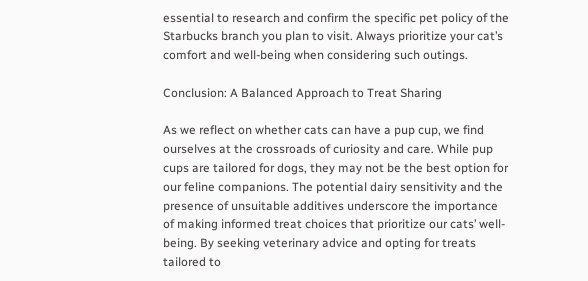essential to research and confirm the specific pet policy of the Starbucks branch you plan to visit. Always prioritize your cat’s comfort and well-being when considering such outings.

Conclusion: A Balanced Approach to Treat Sharing

As we reflect on whether cats can have a pup cup, we find ourselves at the crossroads of curiosity and care. While pup cups are tailored for dogs, they may not be the best option for our feline companions. The potential dairy sensitivity and the presence of unsuitable additives underscore the importance of making informed treat choices that prioritize our cats’ well-being. By seeking veterinary advice and opting for treats tailored to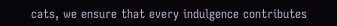cats, we ensure that every indulgence contributes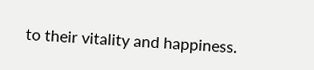to their vitality and happiness.